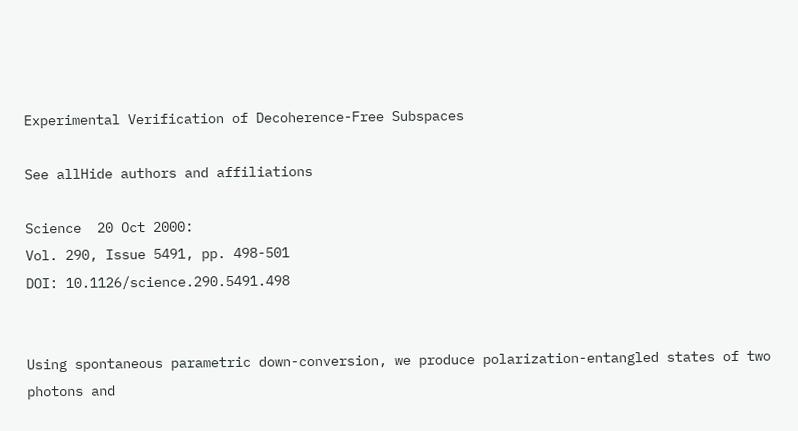Experimental Verification of Decoherence-Free Subspaces

See allHide authors and affiliations

Science  20 Oct 2000:
Vol. 290, Issue 5491, pp. 498-501
DOI: 10.1126/science.290.5491.498


Using spontaneous parametric down-conversion, we produce polarization-entangled states of two photons and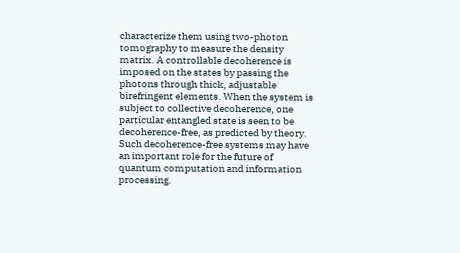characterize them using two-photon tomography to measure the density matrix. A controllable decoherence is imposed on the states by passing the photons through thick, adjustable birefringent elements. When the system is subject to collective decoherence, one particular entangled state is seen to be decoherence-free, as predicted by theory. Such decoherence-free systems may have an important role for the future of quantum computation and information processing.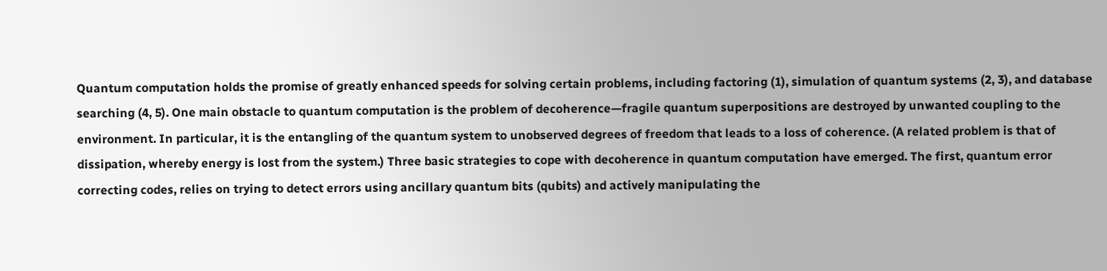Quantum computation holds the promise of greatly enhanced speeds for solving certain problems, including factoring (1), simulation of quantum systems (2, 3), and database searching (4, 5). One main obstacle to quantum computation is the problem of decoherence—fragile quantum superpositions are destroyed by unwanted coupling to the environment. In particular, it is the entangling of the quantum system to unobserved degrees of freedom that leads to a loss of coherence. (A related problem is that of dissipation, whereby energy is lost from the system.) Three basic strategies to cope with decoherence in quantum computation have emerged. The first, quantum error correcting codes, relies on trying to detect errors using ancillary quantum bits (qubits) and actively manipulating the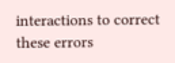interactions to correct these errors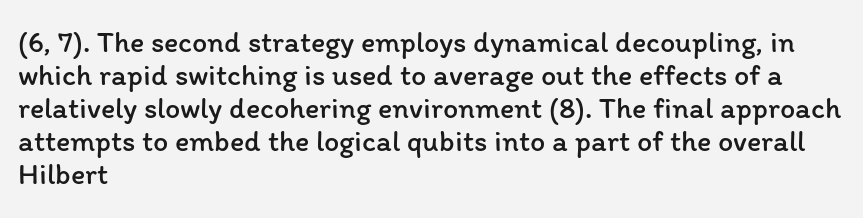(6, 7). The second strategy employs dynamical decoupling, in which rapid switching is used to average out the effects of a relatively slowly decohering environment (8). The final approach attempts to embed the logical qubits into a part of the overall Hilbert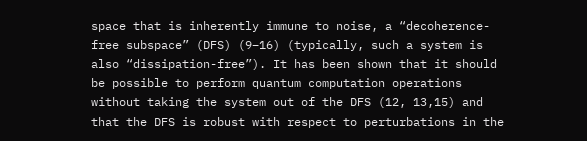space that is inherently immune to noise, a “decoherence-free subspace” (DFS) (9–16) (typically, such a system is also “dissipation-free”). It has been shown that it should be possible to perform quantum computation operations without taking the system out of the DFS (12, 13,15) and that the DFS is robust with respect to perturbations in the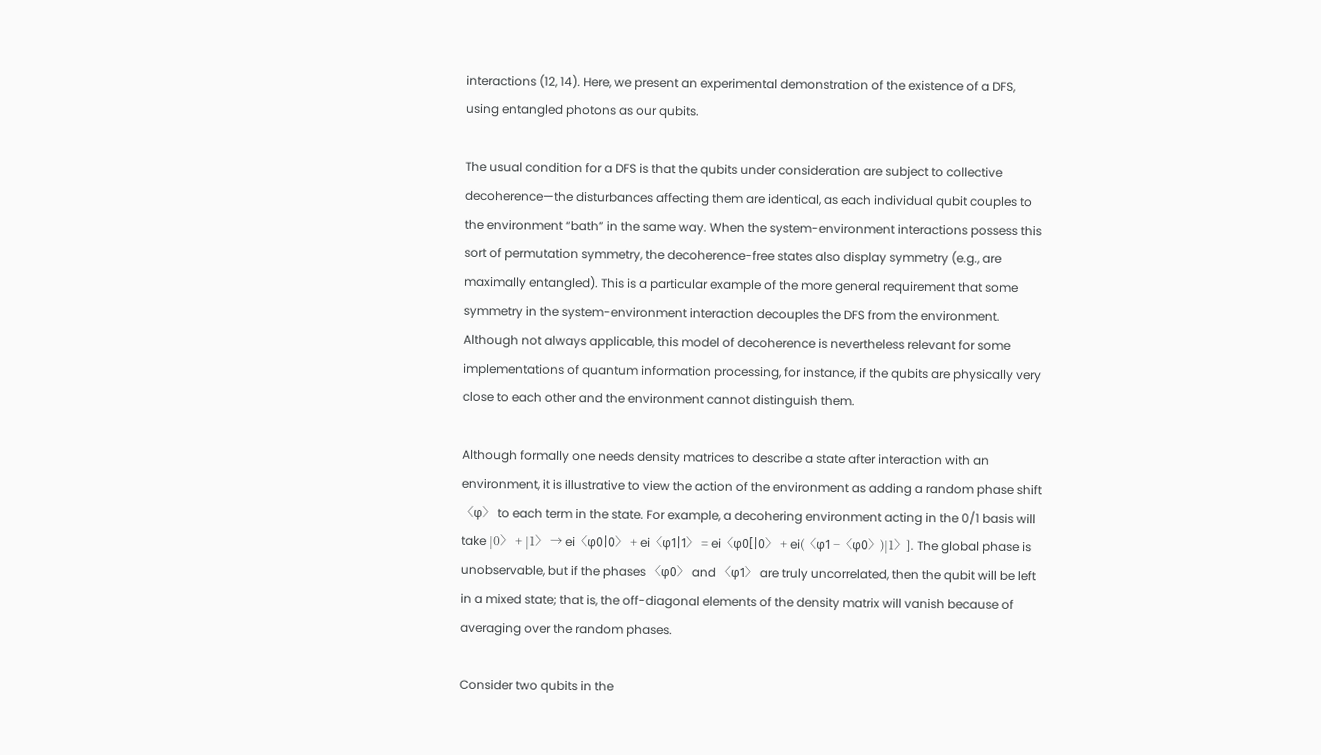interactions (12, 14). Here, we present an experimental demonstration of the existence of a DFS, using entangled photons as our qubits.

The usual condition for a DFS is that the qubits under consideration are subject to collective decoherence—the disturbances affecting them are identical, as each individual qubit couples to the environment “bath” in the same way. When the system-environment interactions possess this sort of permutation symmetry, the decoherence-free states also display symmetry (e.g., are maximally entangled). This is a particular example of the more general requirement that some symmetry in the system-environment interaction decouples the DFS from the environment. Although not always applicable, this model of decoherence is nevertheless relevant for some implementations of quantum information processing, for instance, if the qubits are physically very close to each other and the environment cannot distinguish them.

Although formally one needs density matrices to describe a state after interaction with an environment, it is illustrative to view the action of the environment as adding a random phase shift 〈φ〉 to each term in the state. For example, a decohering environment acting in the 0/1 basis will take |0〉 + |1〉 → ei〈φ0|0〉 + ei〈φ1|1〉 = ei〈φ0[|0〉 + ei(〈φ1 −〈φ0〉)|1〉]. The global phase is unobservable, but if the phases 〈φ0〉 and 〈φ1〉 are truly uncorrelated, then the qubit will be left in a mixed state; that is, the off-diagonal elements of the density matrix will vanish because of averaging over the random phases.

Consider two qubits in the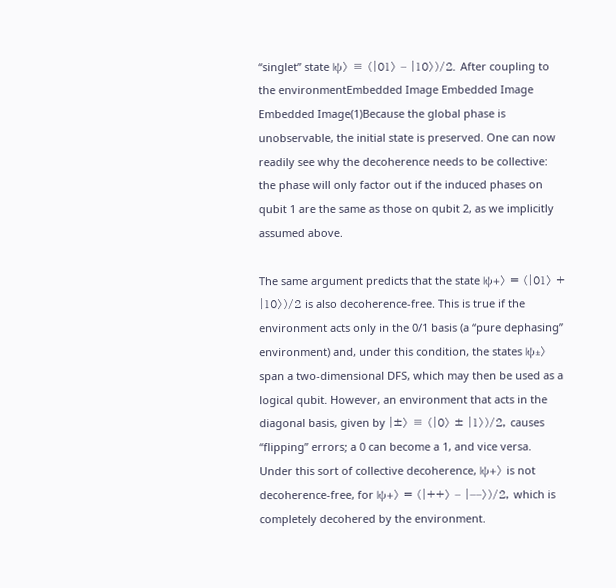“singlet” state |ψ〉 ≡ (|01〉 − |10〉)/2. After coupling to the environmentEmbedded Image Embedded Image Embedded Image(1)Because the global phase is unobservable, the initial state is preserved. One can now readily see why the decoherence needs to be collective: the phase will only factor out if the induced phases on qubit 1 are the same as those on qubit 2, as we implicitly assumed above.

The same argument predicts that the state |ψ+〉 = (|01〉 + |10〉)/2 is also decoherence-free. This is true if the environment acts only in the 0/1 basis (a “pure dephasing” environment) and, under this condition, the states |ψ±〉 span a two-dimensional DFS, which may then be used as a logical qubit. However, an environment that acts in the diagonal basis, given by |±〉 ≡ (|0〉 ± |1〉)/2, causes “flipping” errors; a 0 can become a 1, and vice versa. Under this sort of collective decoherence, |ψ+〉 is not decoherence-free, for |ψ+〉 = (|++〉 − |−−〉)/2, which is completely decohered by the environment.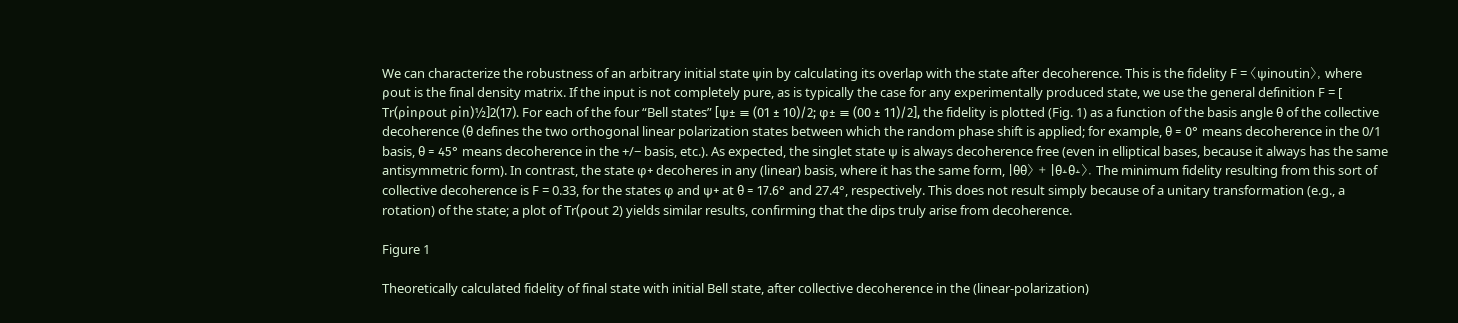We can characterize the robustness of an arbitrary initial state ψin by calculating its overlap with the state after decoherence. This is the fidelity F = 〈ψinoutin〉, where ρout is the final density matrix. If the input is not completely pure, as is typically the case for any experimentally produced state, we use the general definition F = [ Tr(ρinρout ρin)½]2(17). For each of the four “Bell states” [ψ± ≡ (01 ± 10)/2; φ± ≡ (00 ± 11)/2], the fidelity is plotted (Fig. 1) as a function of the basis angle θ of the collective decoherence (θ defines the two orthogonal linear polarization states between which the random phase shift is applied; for example, θ = 0° means decoherence in the 0/1 basis, θ = 45° means decoherence in the +/− basis, etc.). As expected, the singlet state ψ is always decoherence free (even in elliptical bases, because it always has the same antisymmetric form). In contrast, the state φ+ decoheres in any (linear) basis, where it has the same form, |θθ〉 + |θ˔θ˔〉. The minimum fidelity resulting from this sort of collective decoherence is F = 0.33, for the states φ and ψ+ at θ = 17.6° and 27.4°, respectively. This does not result simply because of a unitary transformation (e.g., a rotation) of the state; a plot of Tr(ρout 2) yields similar results, confirming that the dips truly arise from decoherence.

Figure 1

Theoretically calculated fidelity of final state with initial Bell state, after collective decoherence in the (linear-polarization)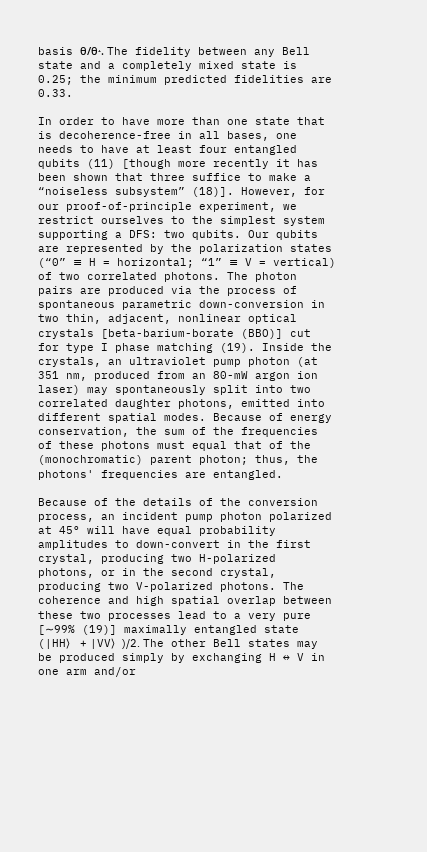basis θ/θ˔. The fidelity between any Bell state and a completely mixed state is 0.25; the minimum predicted fidelities are 0.33.

In order to have more than one state that is decoherence-free in all bases, one needs to have at least four entangled qubits (11) [though more recently it has been shown that three suffice to make a “noiseless subsystem” (18)]. However, for our proof-of-principle experiment, we restrict ourselves to the simplest system supporting a DFS: two qubits. Our qubits are represented by the polarization states (“0” ≡ H = horizontal; “1” ≡ V = vertical) of two correlated photons. The photon pairs are produced via the process of spontaneous parametric down-conversion in two thin, adjacent, nonlinear optical crystals [beta-barium-borate (BBO)] cut for type I phase matching (19). Inside the crystals, an ultraviolet pump photon (at 351 nm, produced from an 80-mW argon ion laser) may spontaneously split into two correlated daughter photons, emitted into different spatial modes. Because of energy conservation, the sum of the frequencies of these photons must equal that of the (monochromatic) parent photon; thus, the photons' frequencies are entangled.

Because of the details of the conversion process, an incident pump photon polarized at 45° will have equal probability amplitudes to down-convert in the first crystal, producing two H-polarized photons, or in the second crystal, producing two V-polarized photons. The coherence and high spatial overlap between these two processes lead to a very pure [∼99% (19)] maximally entangled state (|HH〉 + |VV〉)/2. The other Bell states may be produced simply by exchanging H ↔ V in one arm and/or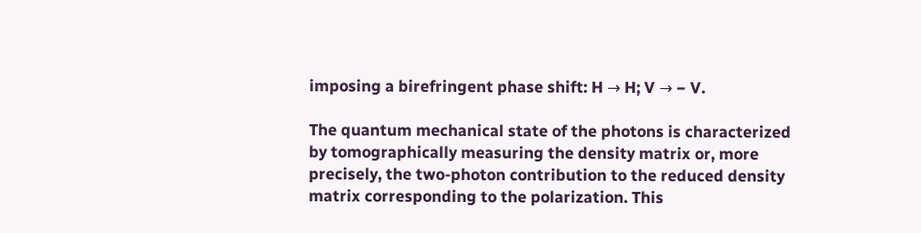imposing a birefringent phase shift: H → H; V → − V.

The quantum mechanical state of the photons is characterized by tomographically measuring the density matrix or, more precisely, the two-photon contribution to the reduced density matrix corresponding to the polarization. This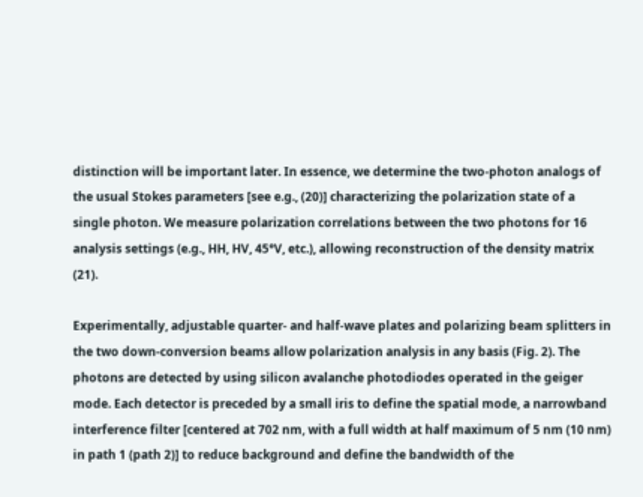distinction will be important later. In essence, we determine the two-photon analogs of the usual Stokes parameters [see e.g., (20)] characterizing the polarization state of a single photon. We measure polarization correlations between the two photons for 16 analysis settings (e.g., HH, HV, 45°V, etc.), allowing reconstruction of the density matrix (21).

Experimentally, adjustable quarter- and half-wave plates and polarizing beam splitters in the two down-conversion beams allow polarization analysis in any basis (Fig. 2). The photons are detected by using silicon avalanche photodiodes operated in the geiger mode. Each detector is preceded by a small iris to define the spatial mode, a narrowband interference filter [centered at 702 nm, with a full width at half maximum of 5 nm (10 nm) in path 1 (path 2)] to reduce background and define the bandwidth of the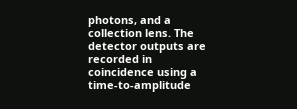photons, and a collection lens. The detector outputs are recorded in coincidence using a time-to-amplitude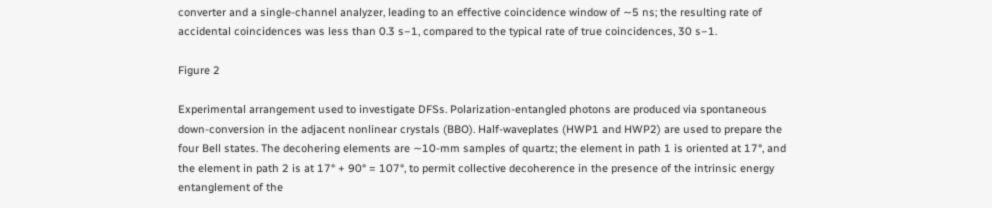converter and a single-channel analyzer, leading to an effective coincidence window of ∼5 ns; the resulting rate of accidental coincidences was less than 0.3 s−1, compared to the typical rate of true coincidences, 30 s−1.

Figure 2

Experimental arrangement used to investigate DFSs. Polarization-entangled photons are produced via spontaneous down-conversion in the adjacent nonlinear crystals (BBO). Half-waveplates (HWP1 and HWP2) are used to prepare the four Bell states. The decohering elements are ∼10-mm samples of quartz; the element in path 1 is oriented at 17°, and the element in path 2 is at 17° + 90° = 107°, to permit collective decoherence in the presence of the intrinsic energy entanglement of the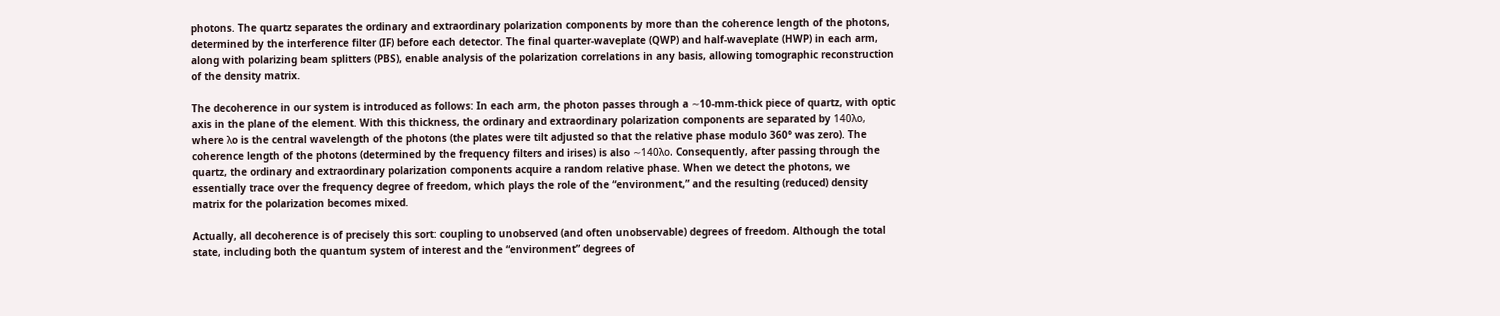photons. The quartz separates the ordinary and extraordinary polarization components by more than the coherence length of the photons, determined by the interference filter (IF) before each detector. The final quarter-waveplate (QWP) and half-waveplate (HWP) in each arm, along with polarizing beam splitters (PBS), enable analysis of the polarization correlations in any basis, allowing tomographic reconstruction of the density matrix.

The decoherence in our system is introduced as follows: In each arm, the photon passes through a ∼10-mm-thick piece of quartz, with optic axis in the plane of the element. With this thickness, the ordinary and extraordinary polarization components are separated by 140λo, where λo is the central wavelength of the photons (the plates were tilt adjusted so that the relative phase modulo 360° was zero). The coherence length of the photons (determined by the frequency filters and irises) is also ∼140λo. Consequently, after passing through the quartz, the ordinary and extraordinary polarization components acquire a random relative phase. When we detect the photons, we essentially trace over the frequency degree of freedom, which plays the role of the “environment,” and the resulting (reduced) density matrix for the polarization becomes mixed.

Actually, all decoherence is of precisely this sort: coupling to unobserved (and often unobservable) degrees of freedom. Although the total state, including both the quantum system of interest and the “environment” degrees of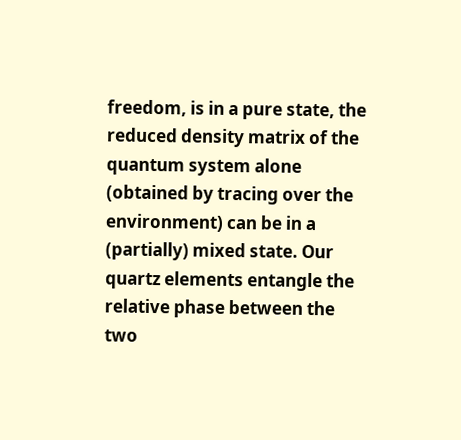freedom, is in a pure state, the reduced density matrix of the quantum system alone (obtained by tracing over the environment) can be in a (partially) mixed state. Our quartz elements entangle the relative phase between the two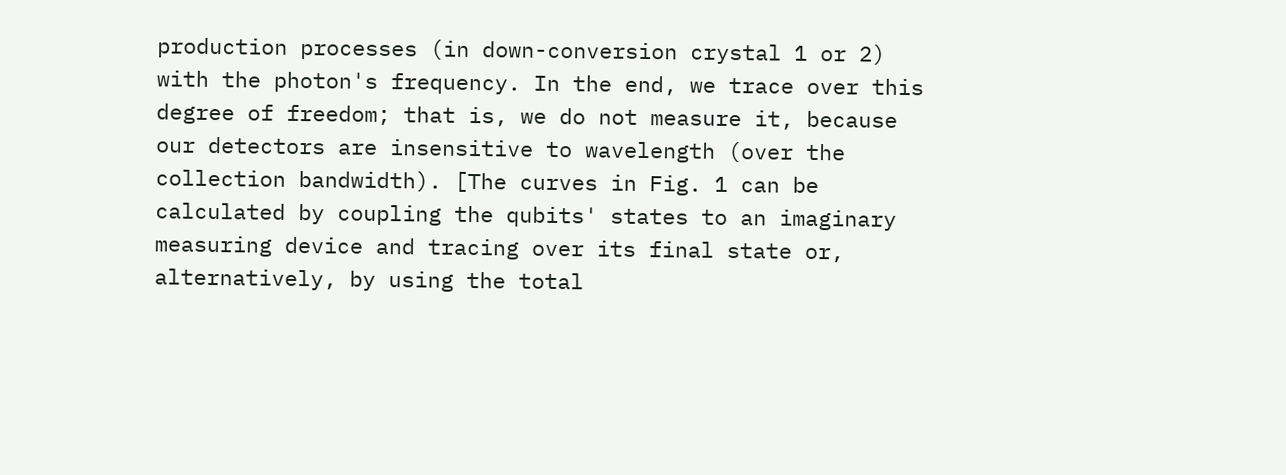production processes (in down-conversion crystal 1 or 2) with the photon's frequency. In the end, we trace over this degree of freedom; that is, we do not measure it, because our detectors are insensitive to wavelength (over the collection bandwidth). [The curves in Fig. 1 can be calculated by coupling the qubits' states to an imaginary measuring device and tracing over its final state or, alternatively, by using the total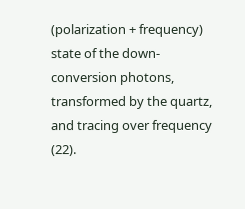(polarization + frequency) state of the down-conversion photons, transformed by the quartz, and tracing over frequency (22).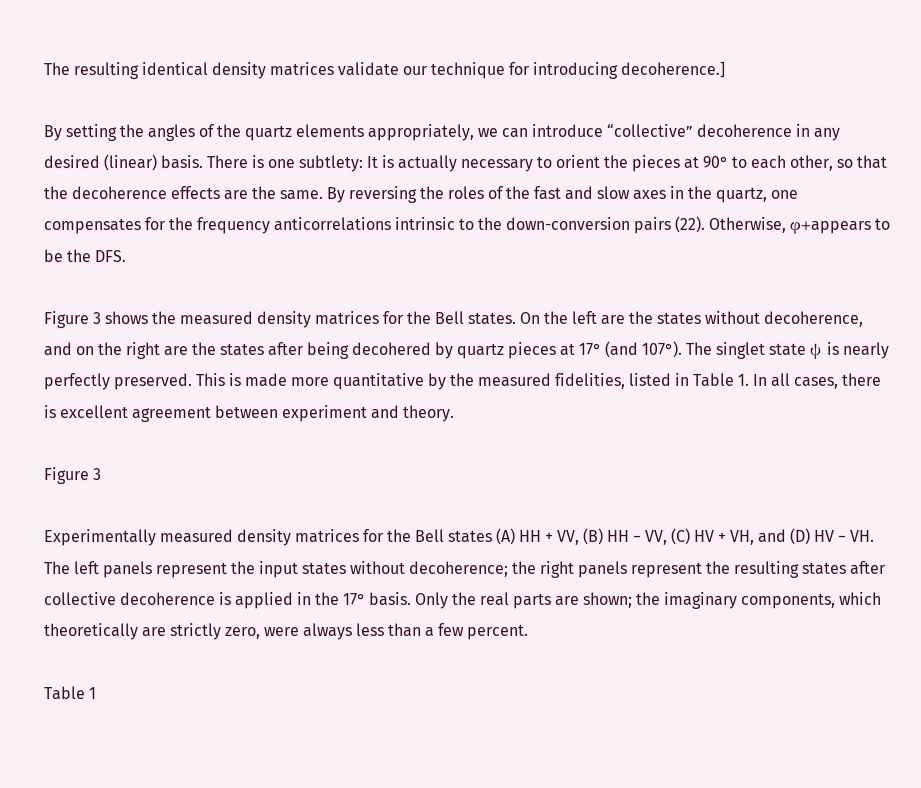The resulting identical density matrices validate our technique for introducing decoherence.]

By setting the angles of the quartz elements appropriately, we can introduce “collective” decoherence in any desired (linear) basis. There is one subtlety: It is actually necessary to orient the pieces at 90° to each other, so that the decoherence effects are the same. By reversing the roles of the fast and slow axes in the quartz, one compensates for the frequency anticorrelations intrinsic to the down-conversion pairs (22). Otherwise, φ+appears to be the DFS.

Figure 3 shows the measured density matrices for the Bell states. On the left are the states without decoherence, and on the right are the states after being decohered by quartz pieces at 17° (and 107°). The singlet state ψ is nearly perfectly preserved. This is made more quantitative by the measured fidelities, listed in Table 1. In all cases, there is excellent agreement between experiment and theory.

Figure 3

Experimentally measured density matrices for the Bell states (A) HH + VV, (B) HH − VV, (C) HV + VH, and (D) HV − VH. The left panels represent the input states without decoherence; the right panels represent the resulting states after collective decoherence is applied in the 17° basis. Only the real parts are shown; the imaginary components, which theoretically are strictly zero, were always less than a few percent.

Table 1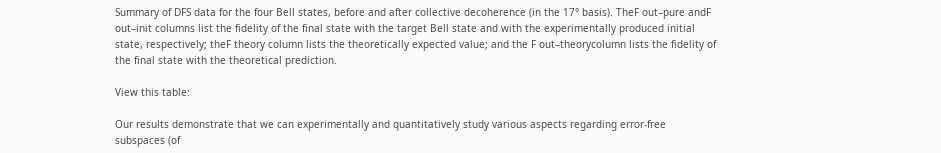Summary of DFS data for the four Bell states, before and after collective decoherence (in the 17° basis). TheF out–pure andF out–init columns list the fidelity of the final state with the target Bell state and with the experimentally produced initial state, respectively; theF theory column lists the theoretically expected value; and the F out–theorycolumn lists the fidelity of the final state with the theoretical prediction.

View this table:

Our results demonstrate that we can experimentally and quantitatively study various aspects regarding error-free subspaces (of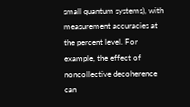small quantum systems), with measurement accuracies at the percent level. For example, the effect of noncollective decoherence can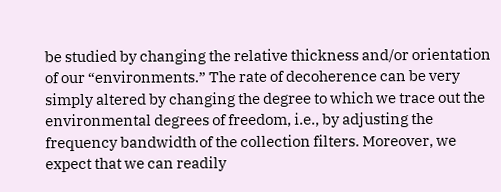be studied by changing the relative thickness and/or orientation of our “environments.” The rate of decoherence can be very simply altered by changing the degree to which we trace out the environmental degrees of freedom, i.e., by adjusting the frequency bandwidth of the collection filters. Moreover, we expect that we can readily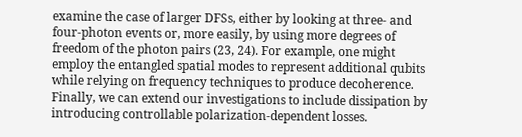examine the case of larger DFSs, either by looking at three- and four-photon events or, more easily, by using more degrees of freedom of the photon pairs (23, 24). For example, one might employ the entangled spatial modes to represent additional qubits while relying on frequency techniques to produce decoherence. Finally, we can extend our investigations to include dissipation by introducing controllable polarization-dependent losses.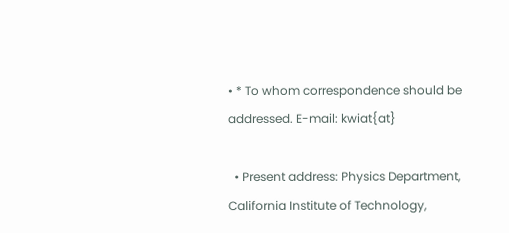• * To whom correspondence should be addressed. E-mail: kwiat{at}

  • Present address: Physics Department, California Institute of Technology,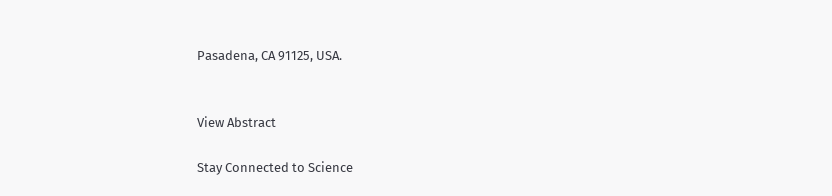Pasadena, CA 91125, USA.


View Abstract

Stay Connected to Science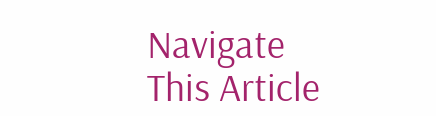Navigate This Article